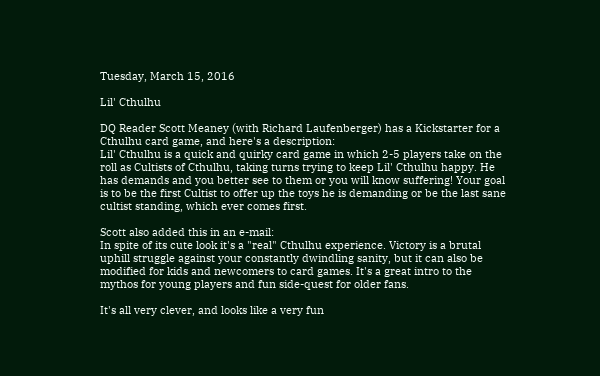Tuesday, March 15, 2016

Lil' Cthulhu

DQ Reader Scott Meaney (with Richard Laufenberger) has a Kickstarter for a Cthulhu card game, and here's a description:
Lil' Cthulhu is a quick and quirky card game in which 2-5 players take on the roll as Cultists of Cthulhu, taking turns trying to keep Lil' Cthulhu happy. He has demands and you better see to them or you will know suffering! Your goal is to be the first Cultist to offer up the toys he is demanding or be the last sane cultist standing, which ever comes first.

Scott also added this in an e-mail:
In spite of its cute look it's a "real" Cthulhu experience. Victory is a brutal uphill struggle against your constantly dwindling sanity, but it can also be modified for kids and newcomers to card games. It's a great intro to the mythos for young players and fun side-quest for older fans.

It's all very clever, and looks like a very fun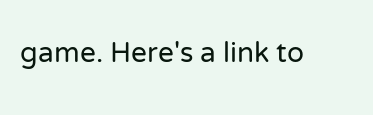game. Here's a link to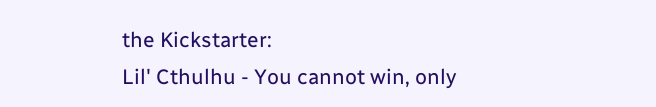the Kickstarter:
Lil' Cthulhu - You cannot win, only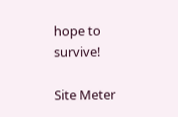hope to survive!

Site Meter